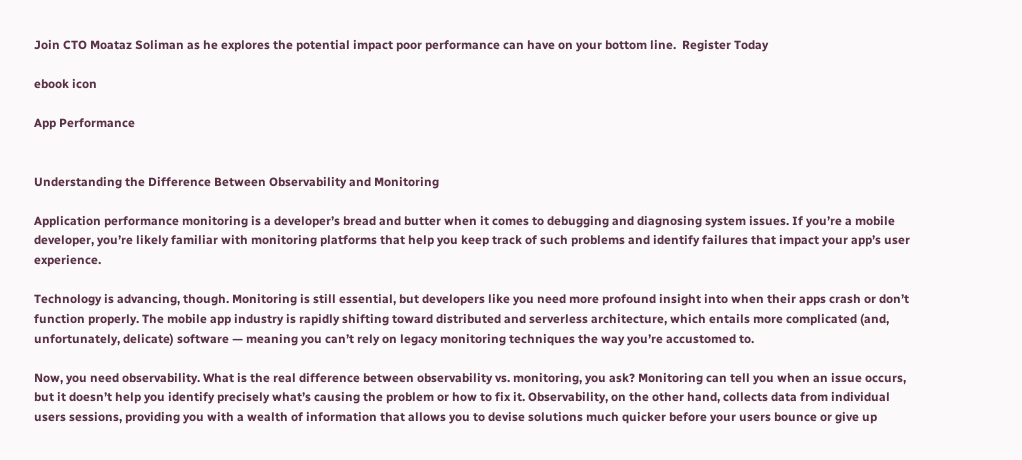Join CTO Moataz Soliman as he explores the potential impact poor performance can have on your bottom line.  Register Today

ebook icon

App Performance


Understanding the Difference Between Observability and Monitoring

Application performance monitoring is a developer’s bread and butter when it comes to debugging and diagnosing system issues. If you’re a mobile developer, you’re likely familiar with monitoring platforms that help you keep track of such problems and identify failures that impact your app’s user experience.

Technology is advancing, though. Monitoring is still essential, but developers like you need more profound insight into when their apps crash or don’t function properly. The mobile app industry is rapidly shifting toward distributed and serverless architecture, which entails more complicated (and, unfortunately, delicate) software — meaning you can’t rely on legacy monitoring techniques the way you’re accustomed to.

Now, you need observability. What is the real difference between observability vs. monitoring, you ask? Monitoring can tell you when an issue occurs, but it doesn’t help you identify precisely what’s causing the problem or how to fix it. Observability, on the other hand, collects data from individual users sessions, providing you with a wealth of information that allows you to devise solutions much quicker before your users bounce or give up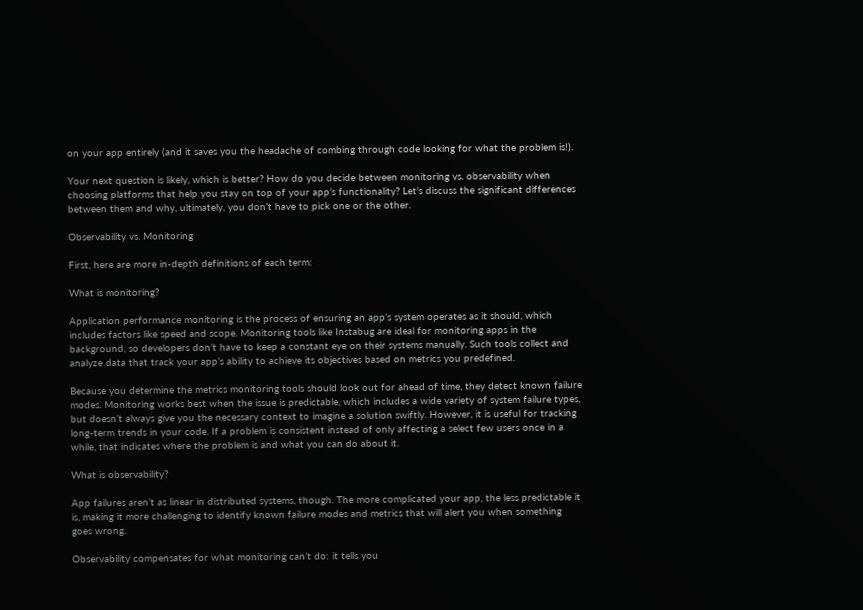on your app entirely (and it saves you the headache of combing through code looking for what the problem is!).

Your next question is likely, which is better? How do you decide between monitoring vs. observability when choosing platforms that help you stay on top of your app’s functionality? Let’s discuss the significant differences between them and why, ultimately, you don’t have to pick one or the other.

Observability vs. Monitoring

First, here are more in-depth definitions of each term:

What is monitoring?

Application performance monitoring is the process of ensuring an app’s system operates as it should, which includes factors like speed and scope. Monitoring tools like Instabug are ideal for monitoring apps in the background, so developers don’t have to keep a constant eye on their systems manually. Such tools collect and analyze data that track your app’s ability to achieve its objectives based on metrics you predefined.

Because you determine the metrics monitoring tools should look out for ahead of time, they detect known failure modes. Monitoring works best when the issue is predictable, which includes a wide variety of system failure types, but doesn’t always give you the necessary context to imagine a solution swiftly. However, it is useful for tracking long-term trends in your code. If a problem is consistent instead of only affecting a select few users once in a while, that indicates where the problem is and what you can do about it.

What is observability?

App failures aren’t as linear in distributed systems, though. The more complicated your app, the less predictable it is, making it more challenging to identify known failure modes and metrics that will alert you when something goes wrong.

Observability compensates for what monitoring can’t do: it tells you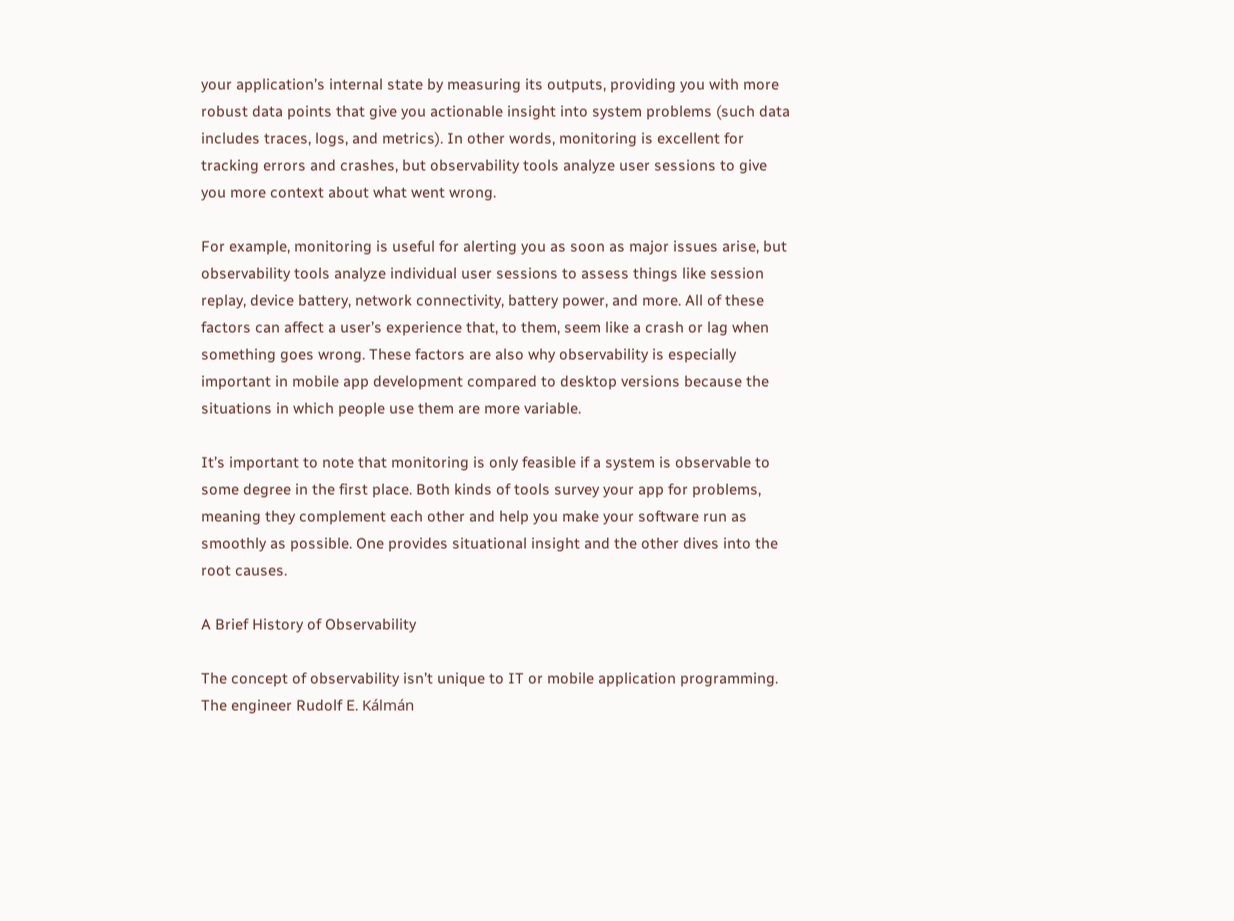your application’s internal state by measuring its outputs, providing you with more robust data points that give you actionable insight into system problems (such data includes traces, logs, and metrics). In other words, monitoring is excellent for tracking errors and crashes, but observability tools analyze user sessions to give you more context about what went wrong.

For example, monitoring is useful for alerting you as soon as major issues arise, but observability tools analyze individual user sessions to assess things like session replay, device battery, network connectivity, battery power, and more. All of these factors can affect a user’s experience that, to them, seem like a crash or lag when something goes wrong. These factors are also why observability is especially important in mobile app development compared to desktop versions because the situations in which people use them are more variable.

It’s important to note that monitoring is only feasible if a system is observable to some degree in the first place. Both kinds of tools survey your app for problems, meaning they complement each other and help you make your software run as smoothly as possible. One provides situational insight and the other dives into the root causes.

A Brief History of Observability

The concept of observability isn’t unique to IT or mobile application programming. The engineer Rudolf E. Kálmán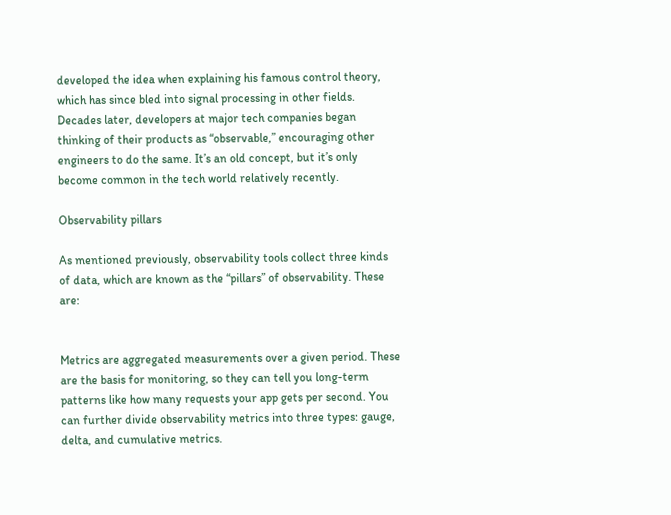developed the idea when explaining his famous control theory, which has since bled into signal processing in other fields. Decades later, developers at major tech companies began thinking of their products as “observable,” encouraging other engineers to do the same. It’s an old concept, but it’s only become common in the tech world relatively recently.

Observability pillars

As mentioned previously, observability tools collect three kinds of data, which are known as the “pillars” of observability. These are:


Metrics are aggregated measurements over a given period. These are the basis for monitoring, so they can tell you long-term patterns like how many requests your app gets per second. You can further divide observability metrics into three types: gauge, delta, and cumulative metrics.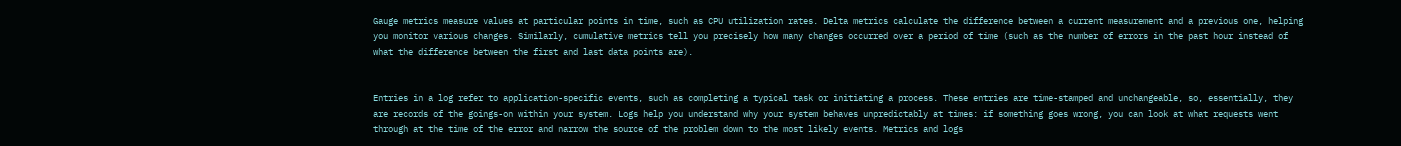Gauge metrics measure values at particular points in time, such as CPU utilization rates. Delta metrics calculate the difference between a current measurement and a previous one, helping you monitor various changes. Similarly, cumulative metrics tell you precisely how many changes occurred over a period of time (such as the number of errors in the past hour instead of what the difference between the first and last data points are).


Entries in a log refer to application-specific events, such as completing a typical task or initiating a process. These entries are time-stamped and unchangeable, so, essentially, they are records of the goings-on within your system. Logs help you understand why your system behaves unpredictably at times: if something goes wrong, you can look at what requests went through at the time of the error and narrow the source of the problem down to the most likely events. Metrics and logs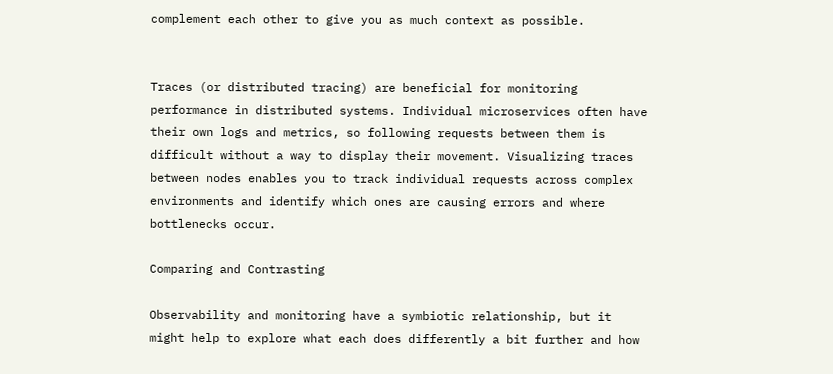complement each other to give you as much context as possible.


Traces (or distributed tracing) are beneficial for monitoring performance in distributed systems. Individual microservices often have their own logs and metrics, so following requests between them is difficult without a way to display their movement. Visualizing traces between nodes enables you to track individual requests across complex environments and identify which ones are causing errors and where bottlenecks occur.

Comparing and Contrasting

Observability and monitoring have a symbiotic relationship, but it might help to explore what each does differently a bit further and how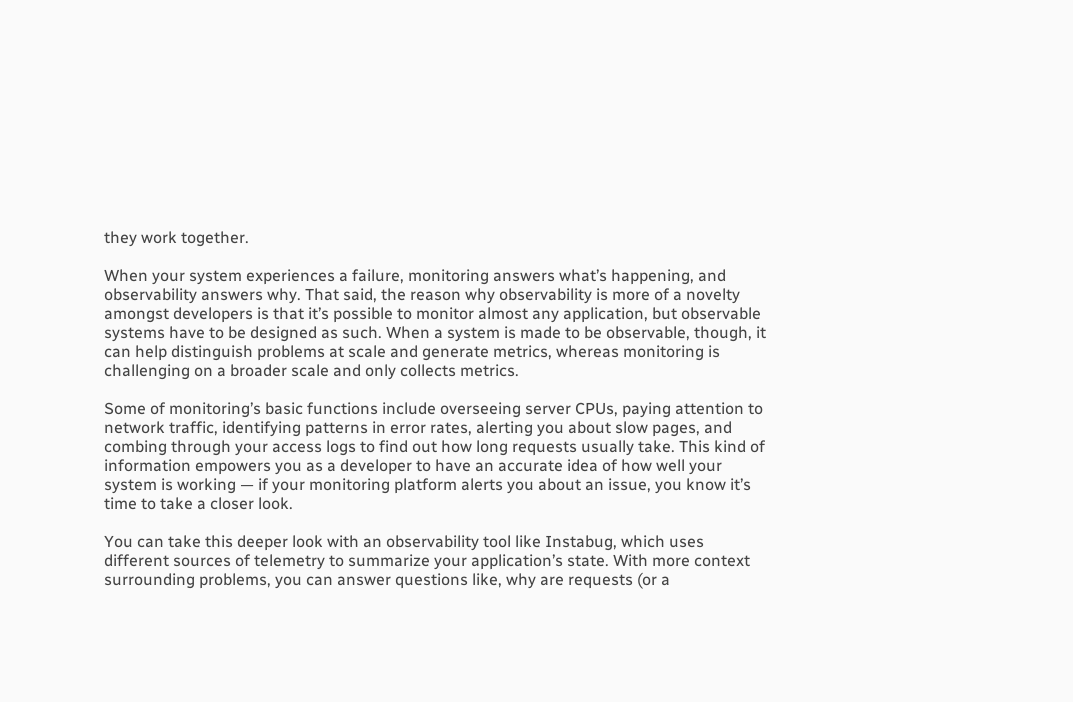they work together.

When your system experiences a failure, monitoring answers what’s happening, and observability answers why. That said, the reason why observability is more of a novelty amongst developers is that it’s possible to monitor almost any application, but observable systems have to be designed as such. When a system is made to be observable, though, it can help distinguish problems at scale and generate metrics, whereas monitoring is challenging on a broader scale and only collects metrics.

Some of monitoring’s basic functions include overseeing server CPUs, paying attention to network traffic, identifying patterns in error rates, alerting you about slow pages, and combing through your access logs to find out how long requests usually take. This kind of information empowers you as a developer to have an accurate idea of how well your system is working — if your monitoring platform alerts you about an issue, you know it’s time to take a closer look.

You can take this deeper look with an observability tool like Instabug, which uses different sources of telemetry to summarize your application’s state. With more context surrounding problems, you can answer questions like, why are requests (or a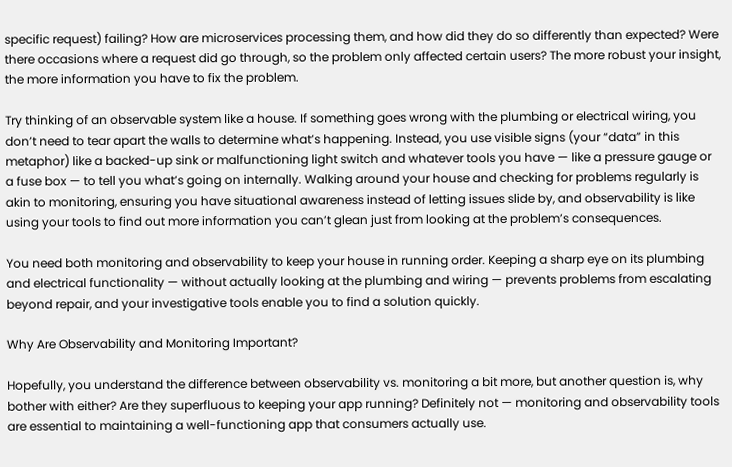specific request) failing? How are microservices processing them, and how did they do so differently than expected? Were there occasions where a request did go through, so the problem only affected certain users? The more robust your insight, the more information you have to fix the problem.

Try thinking of an observable system like a house. If something goes wrong with the plumbing or electrical wiring, you don’t need to tear apart the walls to determine what’s happening. Instead, you use visible signs (your “data” in this metaphor) like a backed-up sink or malfunctioning light switch and whatever tools you have — like a pressure gauge or a fuse box — to tell you what’s going on internally. Walking around your house and checking for problems regularly is akin to monitoring, ensuring you have situational awareness instead of letting issues slide by, and observability is like using your tools to find out more information you can’t glean just from looking at the problem’s consequences.

You need both monitoring and observability to keep your house in running order. Keeping a sharp eye on its plumbing and electrical functionality — without actually looking at the plumbing and wiring — prevents problems from escalating beyond repair, and your investigative tools enable you to find a solution quickly.

Why Are Observability and Monitoring Important?

Hopefully, you understand the difference between observability vs. monitoring a bit more, but another question is, why bother with either? Are they superfluous to keeping your app running? Definitely not — monitoring and observability tools are essential to maintaining a well-functioning app that consumers actually use.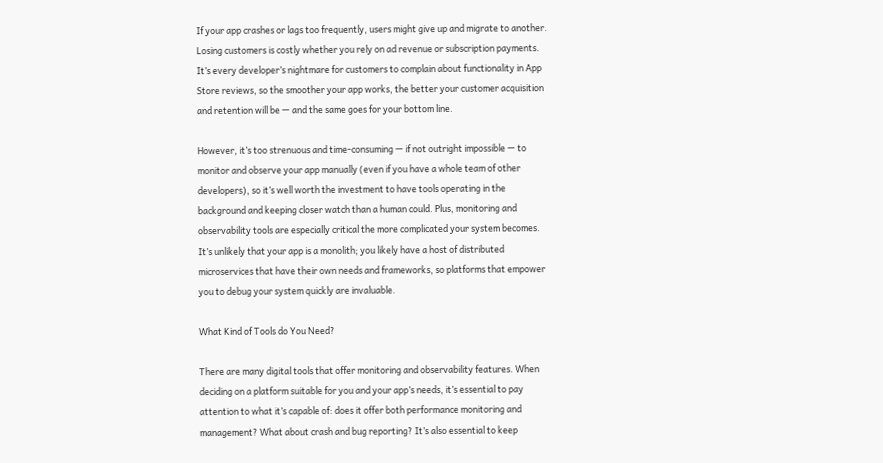If your app crashes or lags too frequently, users might give up and migrate to another. Losing customers is costly whether you rely on ad revenue or subscription payments. It’s every developer’s nightmare for customers to complain about functionality in App Store reviews, so the smoother your app works, the better your customer acquisition and retention will be — and the same goes for your bottom line.

However, it’s too strenuous and time-consuming — if not outright impossible — to monitor and observe your app manually (even if you have a whole team of other developers), so it’s well worth the investment to have tools operating in the background and keeping closer watch than a human could. Plus, monitoring and observability tools are especially critical the more complicated your system becomes. It’s unlikely that your app is a monolith; you likely have a host of distributed microservices that have their own needs and frameworks, so platforms that empower you to debug your system quickly are invaluable.

What Kind of Tools do You Need?

There are many digital tools that offer monitoring and observability features. When deciding on a platform suitable for you and your app’s needs, it’s essential to pay attention to what it’s capable of: does it offer both performance monitoring and management? What about crash and bug reporting? It’s also essential to keep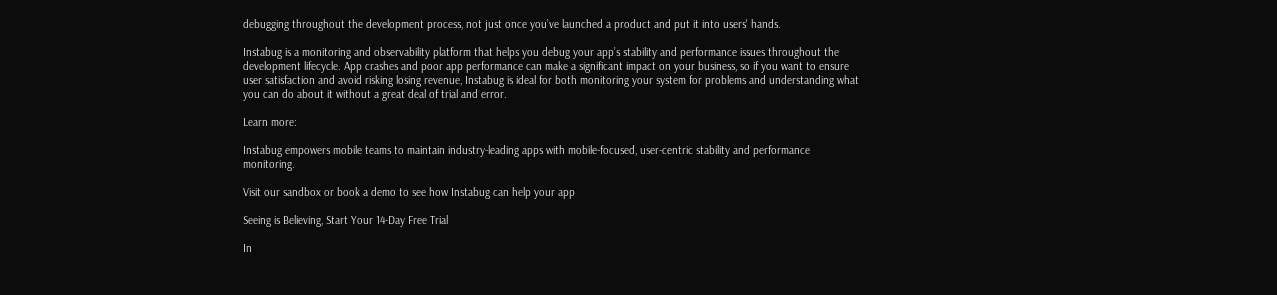debugging throughout the development process, not just once you’ve launched a product and put it into users' hands.

Instabug is a monitoring and observability platform that helps you debug your app’s stability and performance issues throughout the development lifecycle. App crashes and poor app performance can make a significant impact on your business, so if you want to ensure user satisfaction and avoid risking losing revenue, Instabug is ideal for both monitoring your system for problems and understanding what you can do about it without a great deal of trial and error.

Learn more:

Instabug empowers mobile teams to maintain industry-leading apps with mobile-focused, user-centric stability and performance monitoring.

Visit our sandbox or book a demo to see how Instabug can help your app

Seeing is Believing, Start Your 14-Day Free Trial

In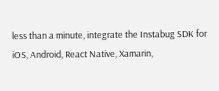less than a minute, integrate the Instabug SDK for iOS, Android, React Native, Xamarin,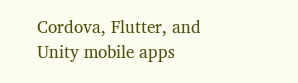Cordova, Flutter, and Unity mobile apps